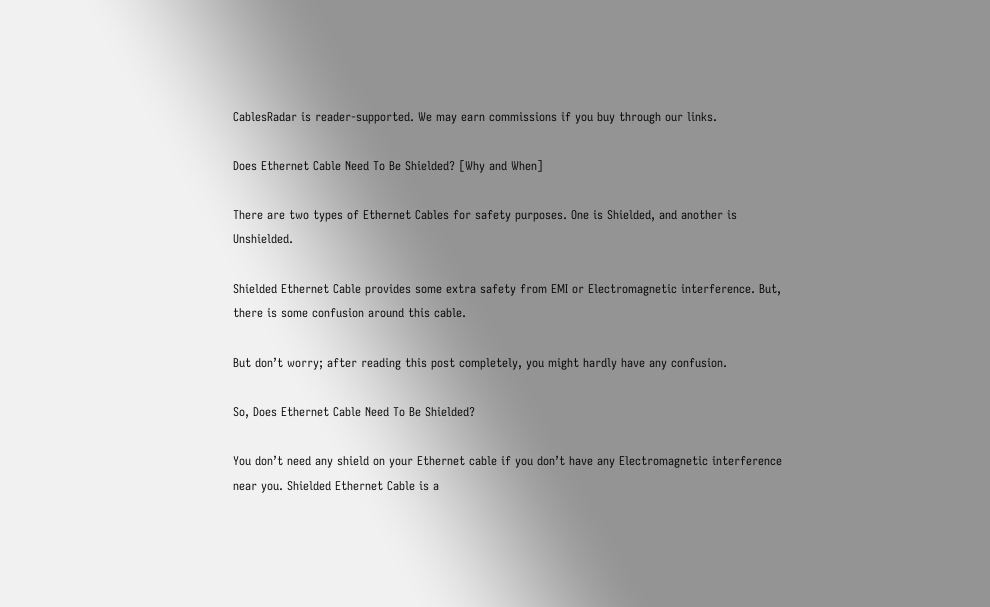CablesRadar is reader-supported. We may earn commissions if you buy through our links.

Does Ethernet Cable Need To Be Shielded? [Why and When]

There are two types of Ethernet Cables for safety purposes. One is Shielded, and another is Unshielded.

Shielded Ethernet Cable provides some extra safety from EMI or Electromagnetic interference. But, there is some confusion around this cable.

But don’t worry; after reading this post completely, you might hardly have any confusion.

So, Does Ethernet Cable Need To Be Shielded?

You don’t need any shield on your Ethernet cable if you don’t have any Electromagnetic interference near you. Shielded Ethernet Cable is a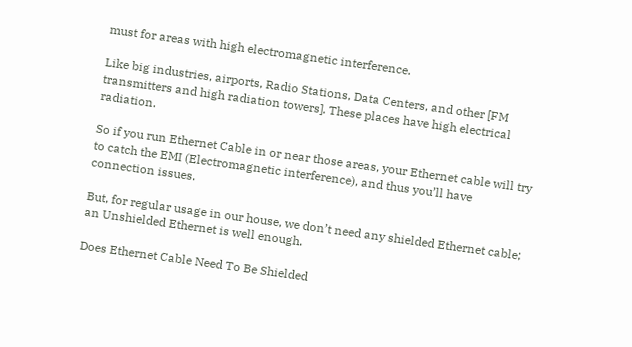must for areas with high electromagnetic interference.

Like big industries, airports, Radio Stations, Data Centers, and other [FM transmitters and high radiation towers]. These places have high electrical radiation.

So if you run Ethernet Cable in or near those areas, your Ethernet cable will try to catch the EMI (Electromagnetic interference), and thus you’ll have connection issues.

But, for regular usage in our house, we don’t need any shielded Ethernet cable; an Unshielded Ethernet is well enough.

Does Ethernet Cable Need To Be Shielded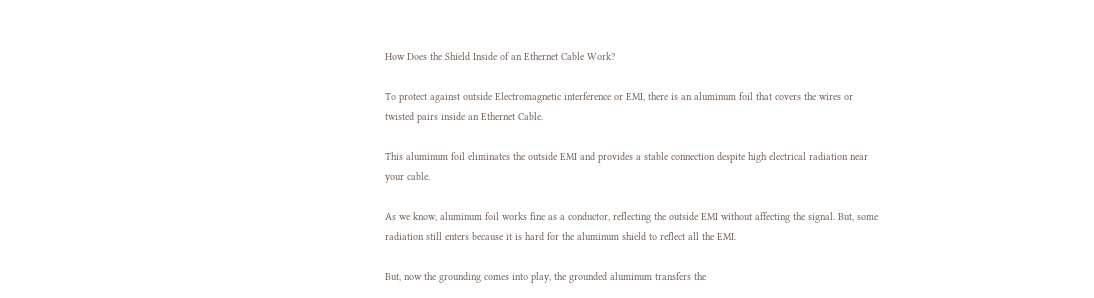How Does the Shield Inside of an Ethernet Cable Work?

To protect against outside Electromagnetic interference or EMI, there is an aluminum foil that covers the wires or twisted pairs inside an Ethernet Cable.

This aluminum foil eliminates the outside EMI and provides a stable connection despite high electrical radiation near your cable.

As we know, aluminum foil works fine as a conductor, reflecting the outside EMI without affecting the signal. But, some radiation still enters because it is hard for the aluminum shield to reflect all the EMI.

But, now the grounding comes into play, the grounded aluminum transfers the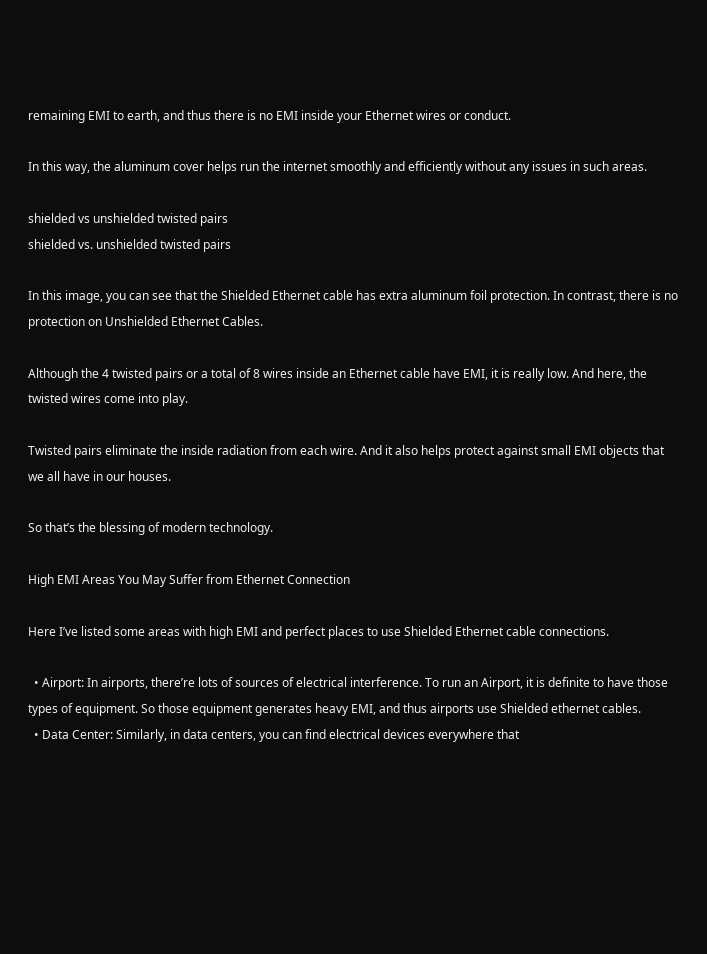remaining EMI to earth, and thus there is no EMI inside your Ethernet wires or conduct.

In this way, the aluminum cover helps run the internet smoothly and efficiently without any issues in such areas.

shielded vs unshielded twisted pairs
shielded vs. unshielded twisted pairs

In this image, you can see that the Shielded Ethernet cable has extra aluminum foil protection. In contrast, there is no protection on Unshielded Ethernet Cables.

Although the 4 twisted pairs or a total of 8 wires inside an Ethernet cable have EMI, it is really low. And here, the twisted wires come into play.

Twisted pairs eliminate the inside radiation from each wire. And it also helps protect against small EMI objects that we all have in our houses.

So that’s the blessing of modern technology.

High EMI Areas You May Suffer from Ethernet Connection

Here I’ve listed some areas with high EMI and perfect places to use Shielded Ethernet cable connections.

  • Airport: In airports, there’re lots of sources of electrical interference. To run an Airport, it is definite to have those types of equipment. So those equipment generates heavy EMI, and thus airports use Shielded ethernet cables.
  • Data Center: Similarly, in data centers, you can find electrical devices everywhere that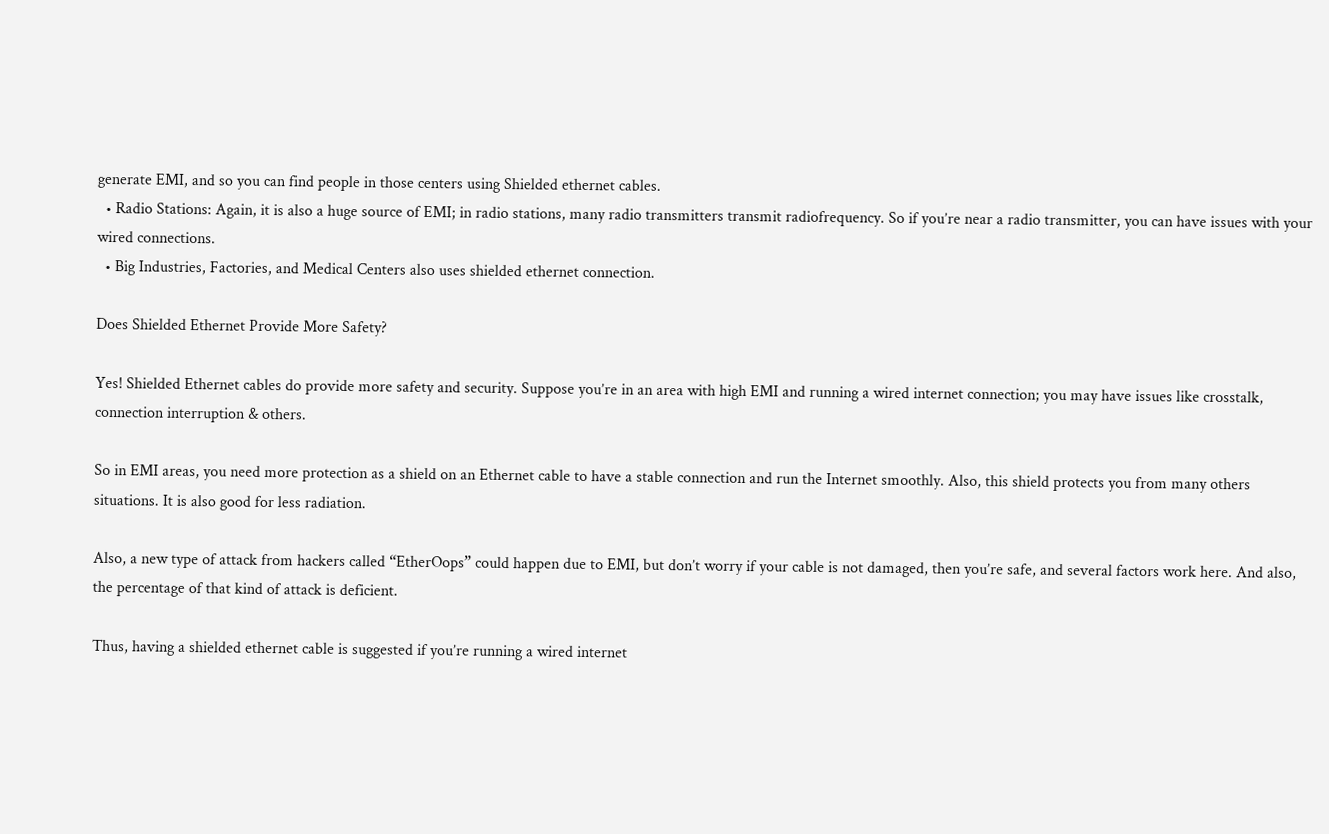generate EMI, and so you can find people in those centers using Shielded ethernet cables.
  • Radio Stations: Again, it is also a huge source of EMI; in radio stations, many radio transmitters transmit radiofrequency. So if you’re near a radio transmitter, you can have issues with your wired connections.
  • Big Industries, Factories, and Medical Centers also uses shielded ethernet connection.

Does Shielded Ethernet Provide More Safety?

Yes! Shielded Ethernet cables do provide more safety and security. Suppose you’re in an area with high EMI and running a wired internet connection; you may have issues like crosstalk, connection interruption & others.

So in EMI areas, you need more protection as a shield on an Ethernet cable to have a stable connection and run the Internet smoothly. Also, this shield protects you from many others situations. It is also good for less radiation.

Also, a new type of attack from hackers called “EtherOops” could happen due to EMI, but don’t worry if your cable is not damaged, then you’re safe, and several factors work here. And also, the percentage of that kind of attack is deficient.

Thus, having a shielded ethernet cable is suggested if you’re running a wired internet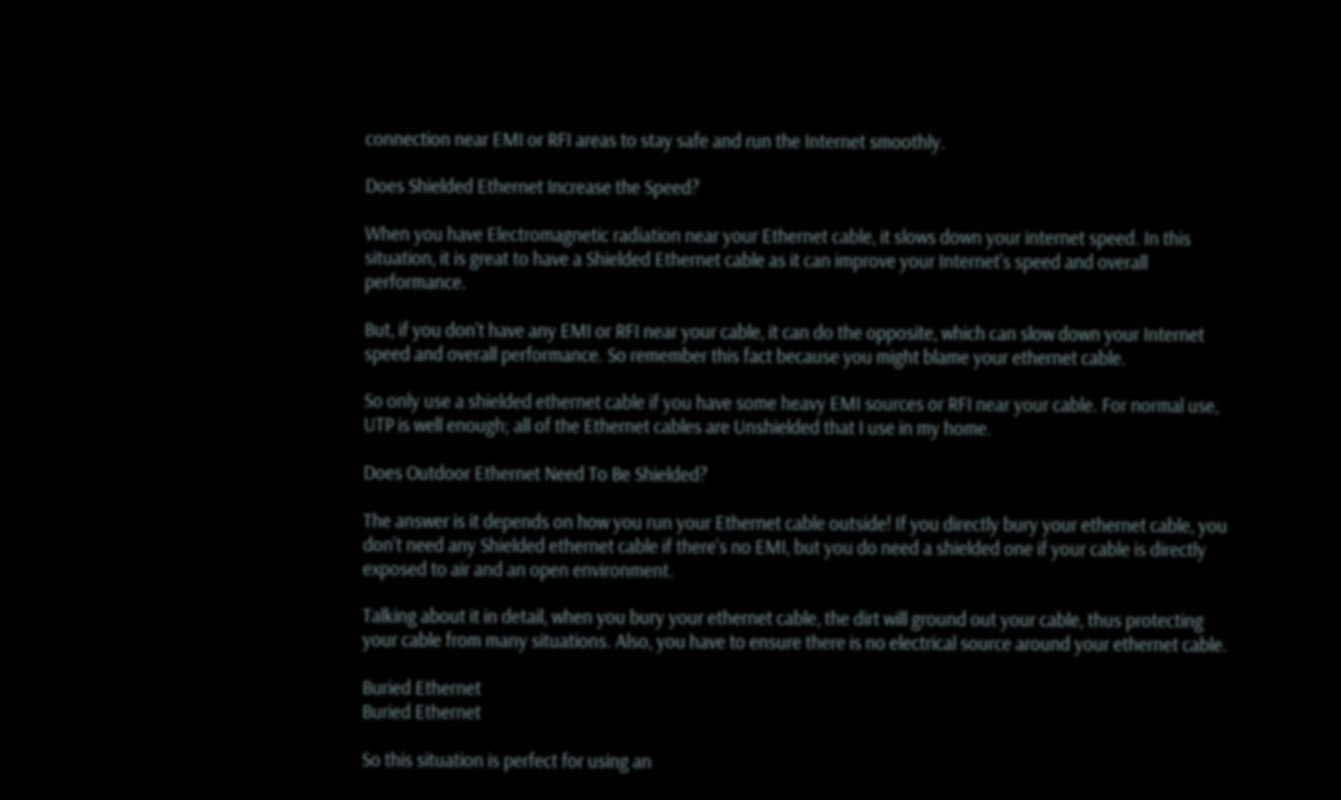connection near EMI or RFI areas to stay safe and run the Internet smoothly.

Does Shielded Ethernet Increase the Speed?

When you have Electromagnetic radiation near your Ethernet cable, it slows down your internet speed. In this situation, it is great to have a Shielded Ethernet cable as it can improve your Internet’s speed and overall performance.

But, if you don’t have any EMI or RFI near your cable, it can do the opposite, which can slow down your Internet speed and overall performance. So remember this fact because you might blame your ethernet cable.

So only use a shielded ethernet cable if you have some heavy EMI sources or RFI near your cable. For normal use, UTP is well enough; all of the Ethernet cables are Unshielded that I use in my home.

Does Outdoor Ethernet Need To Be Shielded?

The answer is it depends on how you run your Ethernet cable outside! If you directly bury your ethernet cable, you don’t need any Shielded ethernet cable if there’s no EMI, but you do need a shielded one if your cable is directly exposed to air and an open environment.

Talking about it in detail, when you bury your ethernet cable, the dirt will ground out your cable, thus protecting your cable from many situations. Also, you have to ensure there is no electrical source around your ethernet cable.

Buried Ethernet
Buried Ethernet

So this situation is perfect for using an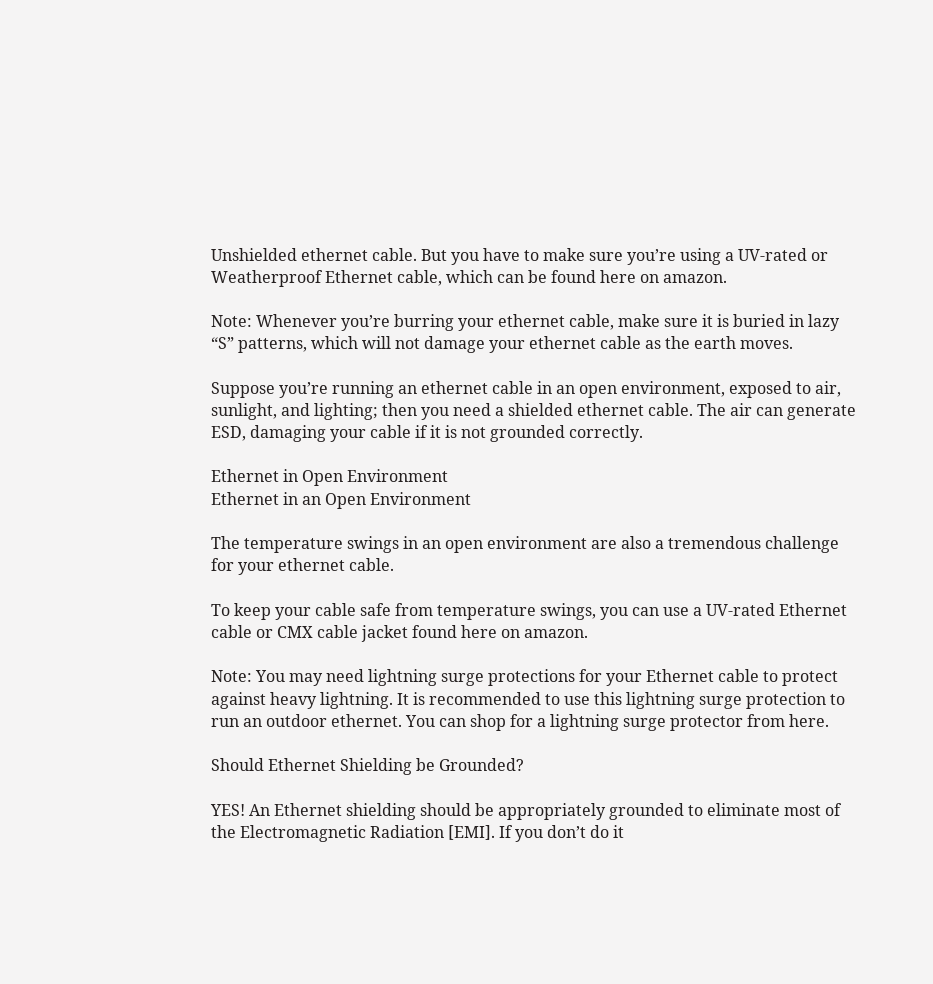Unshielded ethernet cable. But you have to make sure you’re using a UV-rated or Weatherproof Ethernet cable, which can be found here on amazon.

Note: Whenever you’re burring your ethernet cable, make sure it is buried in lazy “S” patterns, which will not damage your ethernet cable as the earth moves.

Suppose you’re running an ethernet cable in an open environment, exposed to air, sunlight, and lighting; then you need a shielded ethernet cable. The air can generate ESD, damaging your cable if it is not grounded correctly.

Ethernet in Open Environment
Ethernet in an Open Environment

The temperature swings in an open environment are also a tremendous challenge for your ethernet cable.

To keep your cable safe from temperature swings, you can use a UV-rated Ethernet cable or CMX cable jacket found here on amazon.

Note: You may need lightning surge protections for your Ethernet cable to protect against heavy lightning. It is recommended to use this lightning surge protection to run an outdoor ethernet. You can shop for a lightning surge protector from here.

Should Ethernet Shielding be Grounded?

YES! An Ethernet shielding should be appropriately grounded to eliminate most of the Electromagnetic Radiation [EMI]. If you don’t do it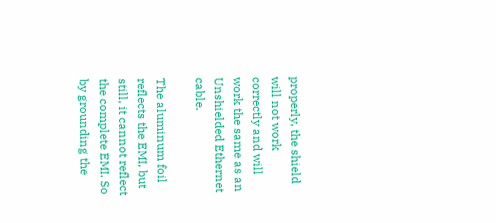properly, the shield will not work correctly and will work the same as an Unshielded Ethernet cable.

The aluminum foil reflects the EMI, but still, it cannot reflect the complete EMI. So by grounding the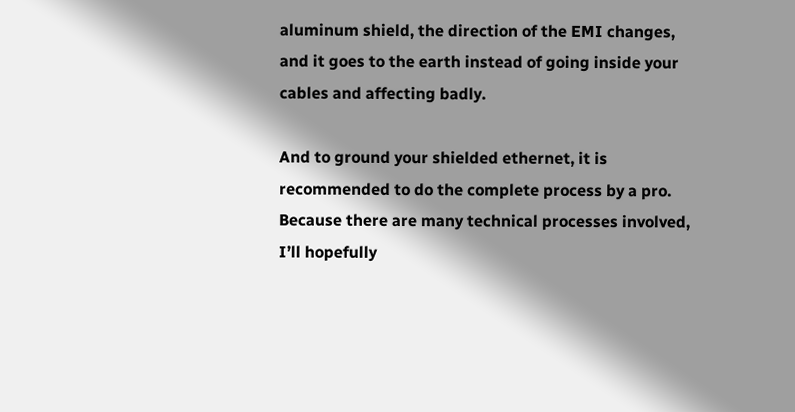aluminum shield, the direction of the EMI changes, and it goes to the earth instead of going inside your cables and affecting badly.

And to ground your shielded ethernet, it is recommended to do the complete process by a pro. Because there are many technical processes involved, I’ll hopefully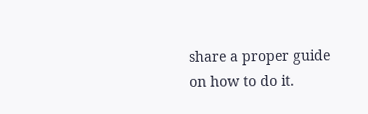share a proper guide on how to do it.